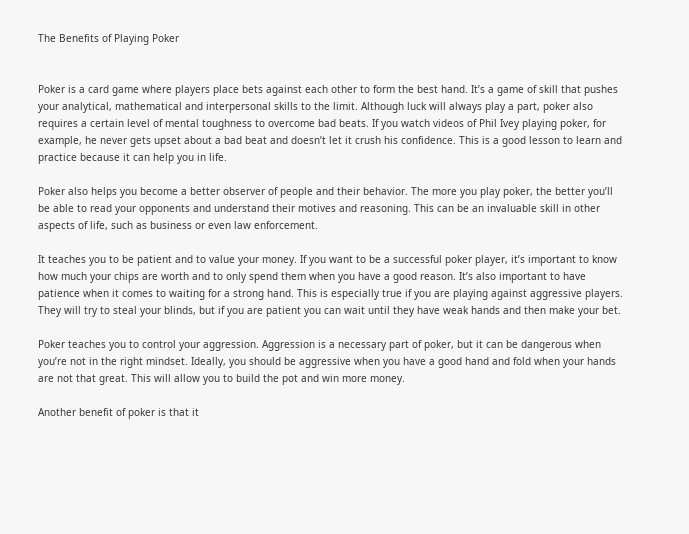The Benefits of Playing Poker


Poker is a card game where players place bets against each other to form the best hand. It’s a game of skill that pushes your analytical, mathematical and interpersonal skills to the limit. Although luck will always play a part, poker also requires a certain level of mental toughness to overcome bad beats. If you watch videos of Phil Ivey playing poker, for example, he never gets upset about a bad beat and doesn’t let it crush his confidence. This is a good lesson to learn and practice because it can help you in life.

Poker also helps you become a better observer of people and their behavior. The more you play poker, the better you’ll be able to read your opponents and understand their motives and reasoning. This can be an invaluable skill in other aspects of life, such as business or even law enforcement.

It teaches you to be patient and to value your money. If you want to be a successful poker player, it’s important to know how much your chips are worth and to only spend them when you have a good reason. It’s also important to have patience when it comes to waiting for a strong hand. This is especially true if you are playing against aggressive players. They will try to steal your blinds, but if you are patient you can wait until they have weak hands and then make your bet.

Poker teaches you to control your aggression. Aggression is a necessary part of poker, but it can be dangerous when you’re not in the right mindset. Ideally, you should be aggressive when you have a good hand and fold when your hands are not that great. This will allow you to build the pot and win more money.

Another benefit of poker is that it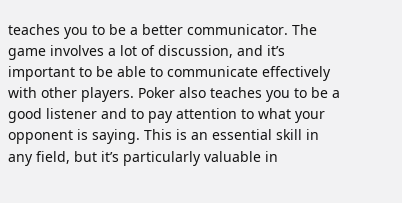teaches you to be a better communicator. The game involves a lot of discussion, and it’s important to be able to communicate effectively with other players. Poker also teaches you to be a good listener and to pay attention to what your opponent is saying. This is an essential skill in any field, but it’s particularly valuable in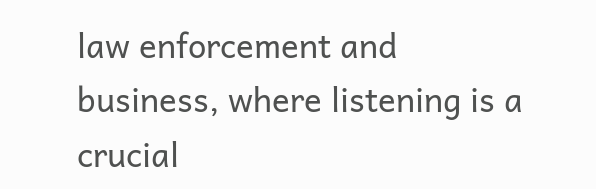law enforcement and business, where listening is a crucial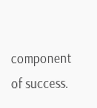component of success.